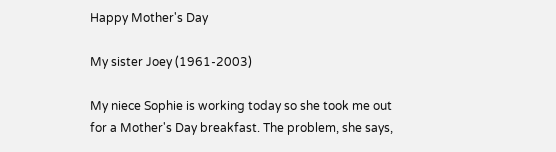Happy Mother's Day

My sister Joey (1961-2003)

My niece Sophie is working today so she took me out for a Mother's Day breakfast. The problem, she says,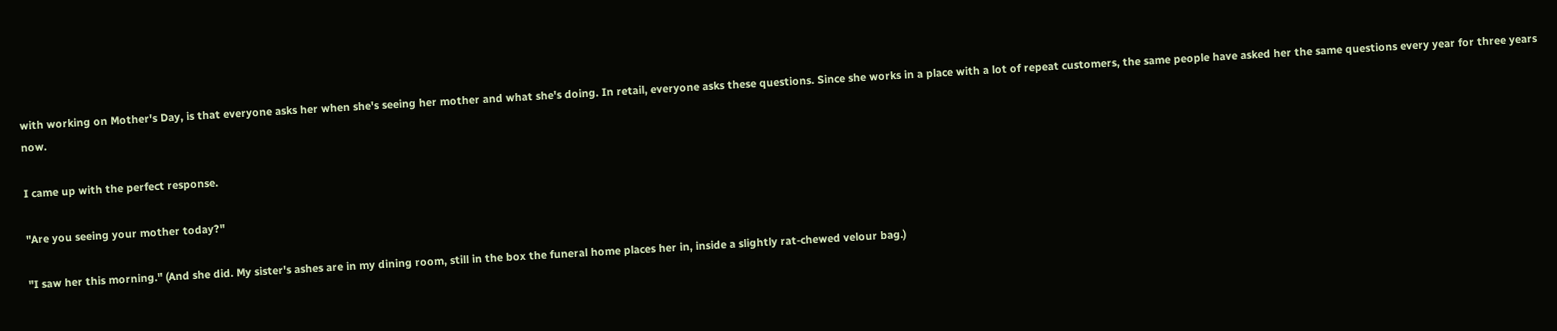with working on Mother's Day, is that everyone asks her when she's seeing her mother and what she's doing. In retail, everyone asks these questions. Since she works in a place with a lot of repeat customers, the same people have asked her the same questions every year for three years now.

I came up with the perfect response.

"Are you seeing your mother today?"

"I saw her this morning." (And she did. My sister's ashes are in my dining room, still in the box the funeral home places her in, inside a slightly rat-chewed velour bag.)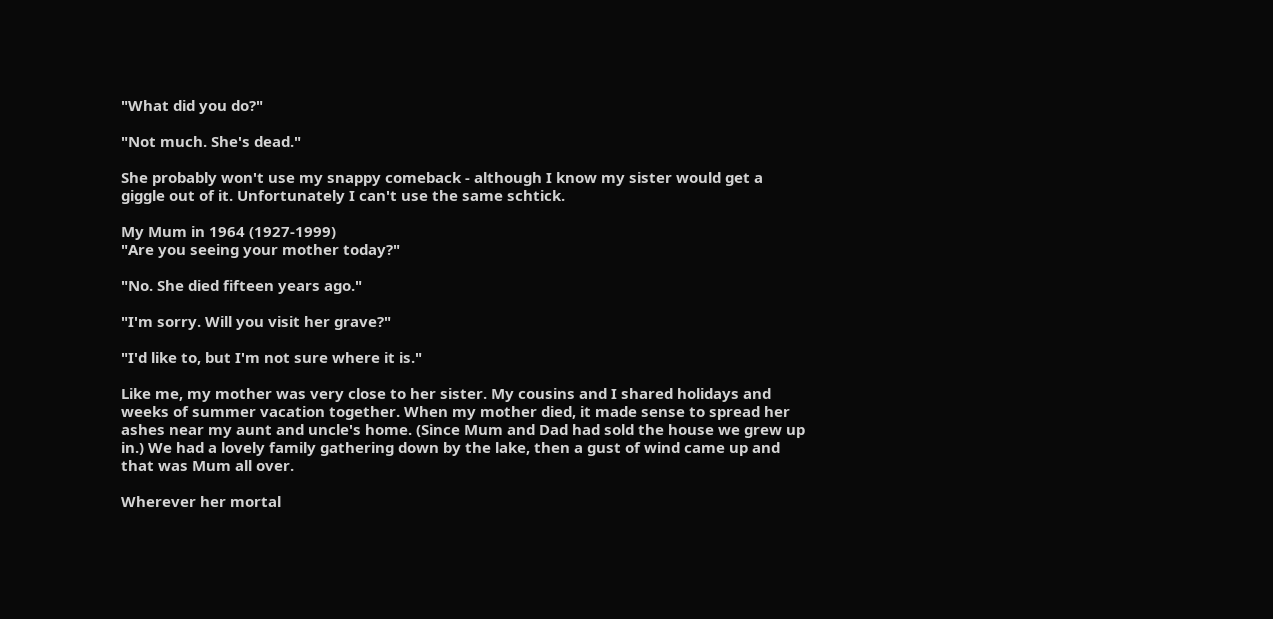"What did you do?"

"Not much. She's dead."

She probably won't use my snappy comeback - although I know my sister would get a giggle out of it. Unfortunately I can't use the same schtick.

My Mum in 1964 (1927-1999)
"Are you seeing your mother today?"

"No. She died fifteen years ago."

"I'm sorry. Will you visit her grave?"

"I'd like to, but I'm not sure where it is."

Like me, my mother was very close to her sister. My cousins and I shared holidays and weeks of summer vacation together. When my mother died, it made sense to spread her ashes near my aunt and uncle's home. (Since Mum and Dad had sold the house we grew up in.) We had a lovely family gathering down by the lake, then a gust of wind came up and that was Mum all over.

Wherever her mortal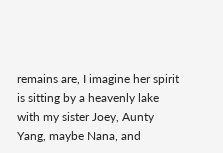remains are, I imagine her spirit is sitting by a heavenly lake with my sister Joey, Aunty Yang, maybe Nana, and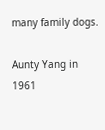many family dogs.

Aunty Yang in 1961